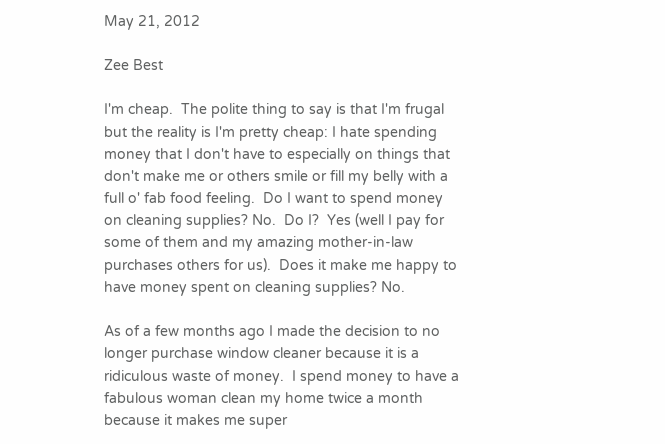May 21, 2012

Zee Best

I'm cheap.  The polite thing to say is that I'm frugal but the reality is I'm pretty cheap: I hate spending money that I don't have to especially on things that don't make me or others smile or fill my belly with a full o' fab food feeling.  Do I want to spend money on cleaning supplies? No.  Do I?  Yes (well I pay for some of them and my amazing mother-in-law purchases others for us).  Does it make me happy to have money spent on cleaning supplies? No.

As of a few months ago I made the decision to no longer purchase window cleaner because it is a ridiculous waste of money.  I spend money to have a fabulous woman clean my home twice a month because it makes me super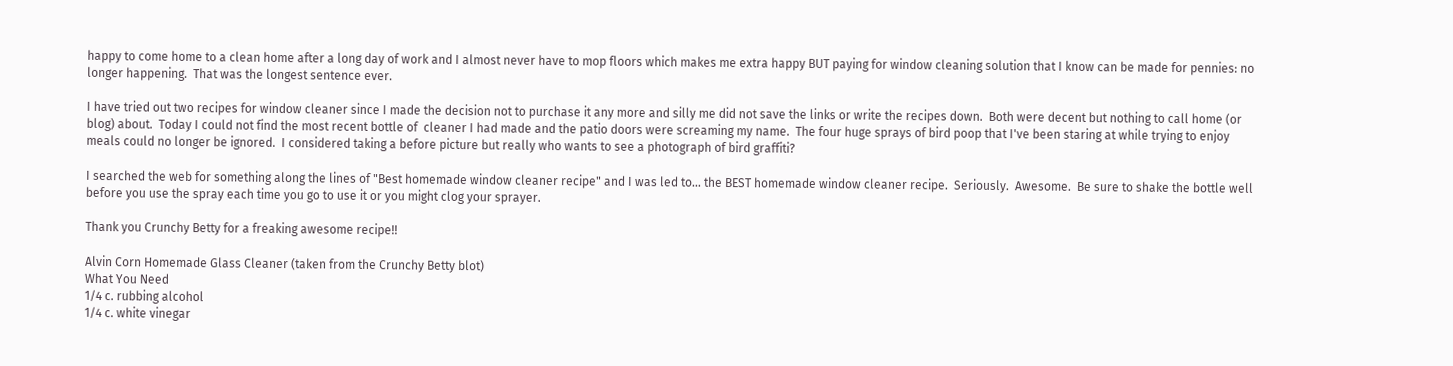happy to come home to a clean home after a long day of work and I almost never have to mop floors which makes me extra happy BUT paying for window cleaning solution that I know can be made for pennies: no longer happening.  That was the longest sentence ever.

I have tried out two recipes for window cleaner since I made the decision not to purchase it any more and silly me did not save the links or write the recipes down.  Both were decent but nothing to call home (or blog) about.  Today I could not find the most recent bottle of  cleaner I had made and the patio doors were screaming my name.  The four huge sprays of bird poop that I've been staring at while trying to enjoy meals could no longer be ignored.  I considered taking a before picture but really who wants to see a photograph of bird graffiti?

I searched the web for something along the lines of "Best homemade window cleaner recipe" and I was led to... the BEST homemade window cleaner recipe.  Seriously.  Awesome.  Be sure to shake the bottle well before you use the spray each time you go to use it or you might clog your sprayer.

Thank you Crunchy Betty for a freaking awesome recipe!!

Alvin Corn Homemade Glass Cleaner (taken from the Crunchy Betty blot)
What You Need
1/4 c. rubbing alcohol
1/4 c. white vinegar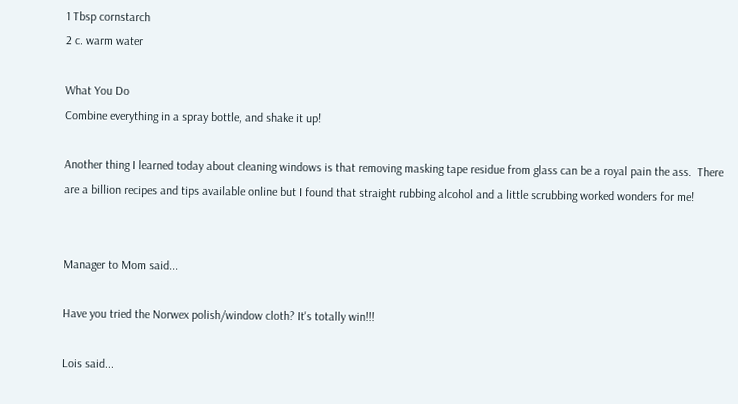1 Tbsp cornstarch
2 c. warm water

What You Do
Combine everything in a spray bottle, and shake it up!

Another thing I learned today about cleaning windows is that removing masking tape residue from glass can be a royal pain the ass.  There are a billion recipes and tips available online but I found that straight rubbing alcohol and a little scrubbing worked wonders for me!


Manager to Mom said...

Have you tried the Norwex polish/window cloth? It's totally win!!!

Lois said...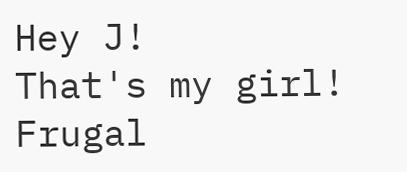Hey J!
That's my girl! Frugal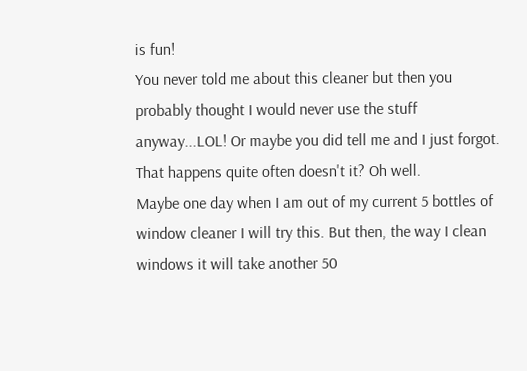is fun!
You never told me about this cleaner but then you probably thought I would never use the stuff anyway...LOL! Or maybe you did tell me and I just forgot. That happens quite often doesn't it? Oh well.
Maybe one day when I am out of my current 5 bottles of window cleaner I will try this. But then, the way I clean windows it will take another 50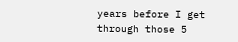years before I get through those 5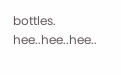bottles. hee..hee..hee..